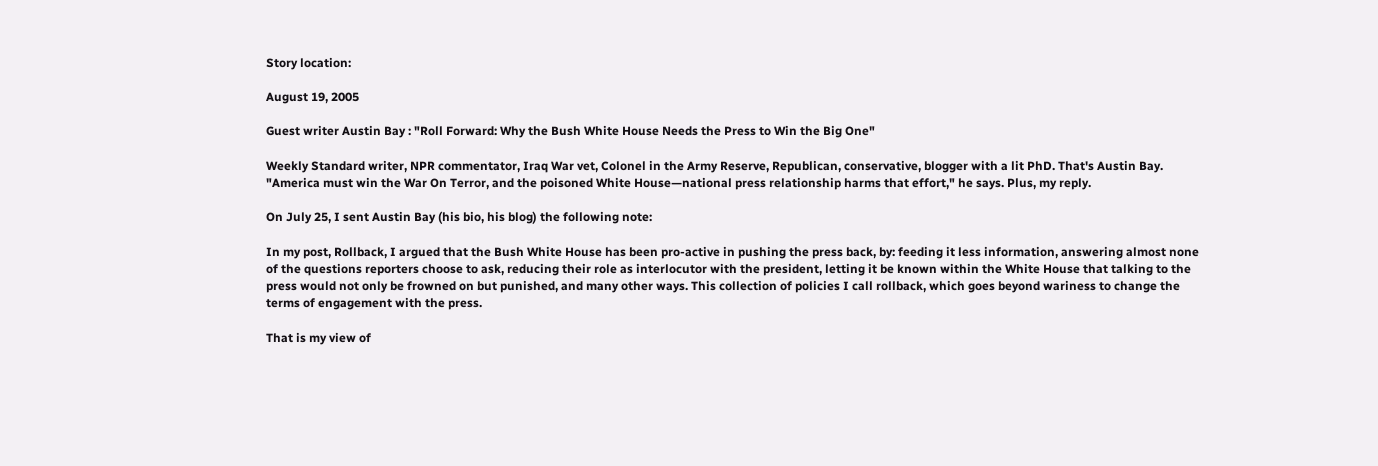Story location:

August 19, 2005

Guest writer Austin Bay : "Roll Forward: Why the Bush White House Needs the Press to Win the Big One"

Weekly Standard writer, NPR commentator, Iraq War vet, Colonel in the Army Reserve, Republican, conservative, blogger with a lit PhD. That's Austin Bay. "America must win the War On Terror, and the poisoned White House—national press relationship harms that effort," he says. Plus, my reply.

On July 25, I sent Austin Bay (his bio, his blog) the following note:

In my post, Rollback, I argued that the Bush White House has been pro-active in pushing the press back, by: feeding it less information, answering almost none of the questions reporters choose to ask, reducing their role as interlocutor with the president, letting it be known within the White House that talking to the press would not only be frowned on but punished, and many other ways. This collection of policies I call rollback, which goes beyond wariness to change the terms of engagement with the press.

That is my view of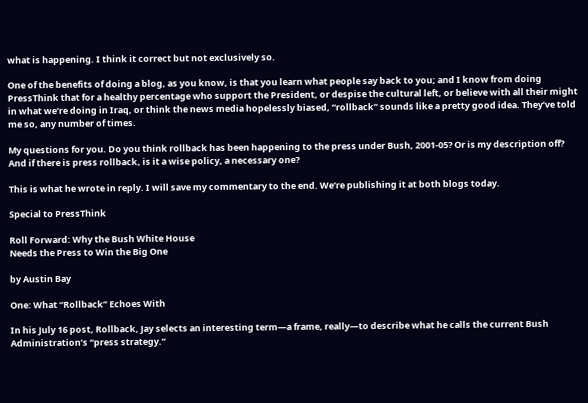what is happening. I think it correct but not exclusively so.

One of the benefits of doing a blog, as you know, is that you learn what people say back to you; and I know from doing PressThink that for a healthy percentage who support the President, or despise the cultural left, or believe with all their might in what we’re doing in Iraq, or think the news media hopelessly biased, “rollback” sounds like a pretty good idea. They’ve told me so, any number of times.

My questions for you. Do you think rollback has been happening to the press under Bush, 2001-05? Or is my description off? And if there is press rollback, is it a wise policy, a necessary one?

This is what he wrote in reply. I will save my commentary to the end. We’re publishing it at both blogs today.

Special to PressThink

Roll Forward: Why the Bush White House
Needs the Press to Win the Big One

by Austin Bay

One: What “Rollback” Echoes With

In his July 16 post, Rollback, Jay selects an interesting term—a frame, really—to describe what he calls the current Bush Administration’s “press strategy.”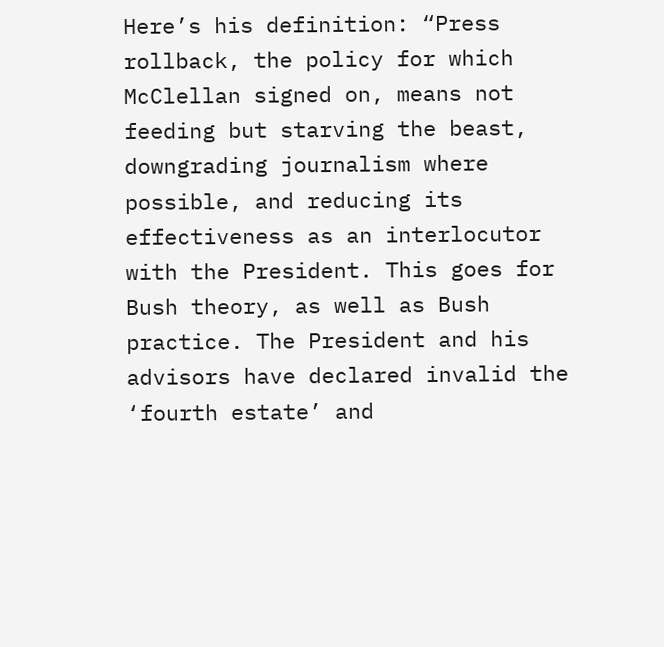Here’s his definition: “Press rollback, the policy for which McClellan signed on, means not feeding but starving the beast, downgrading journalism where possible, and reducing its effectiveness as an interlocutor with the President. This goes for Bush theory, as well as Bush practice. The President and his advisors have declared invalid the ‘fourth estate’ and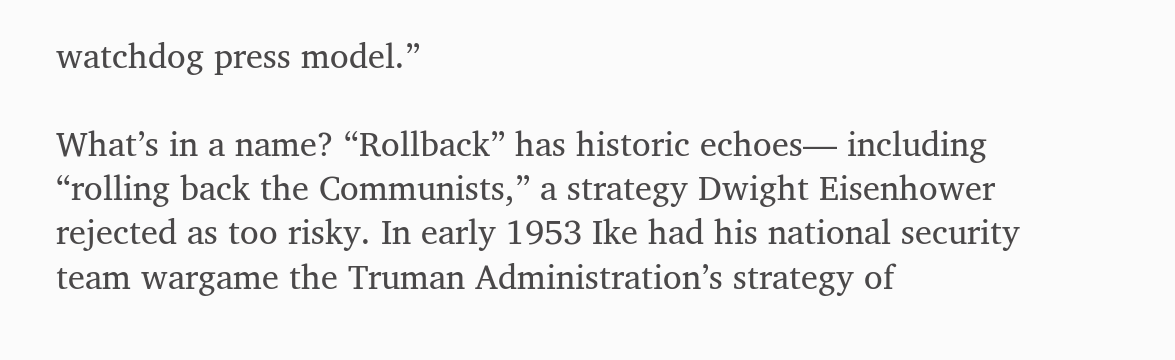watchdog press model.”

What’s in a name? “Rollback” has historic echoes— including “rolling back the Communists,” a strategy Dwight Eisenhower rejected as too risky. In early 1953 Ike had his national security team wargame the Truman Administration’s strategy of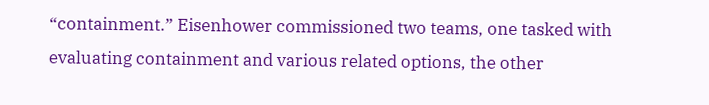“containment.” Eisenhower commissioned two teams, one tasked with evaluating containment and various related options, the other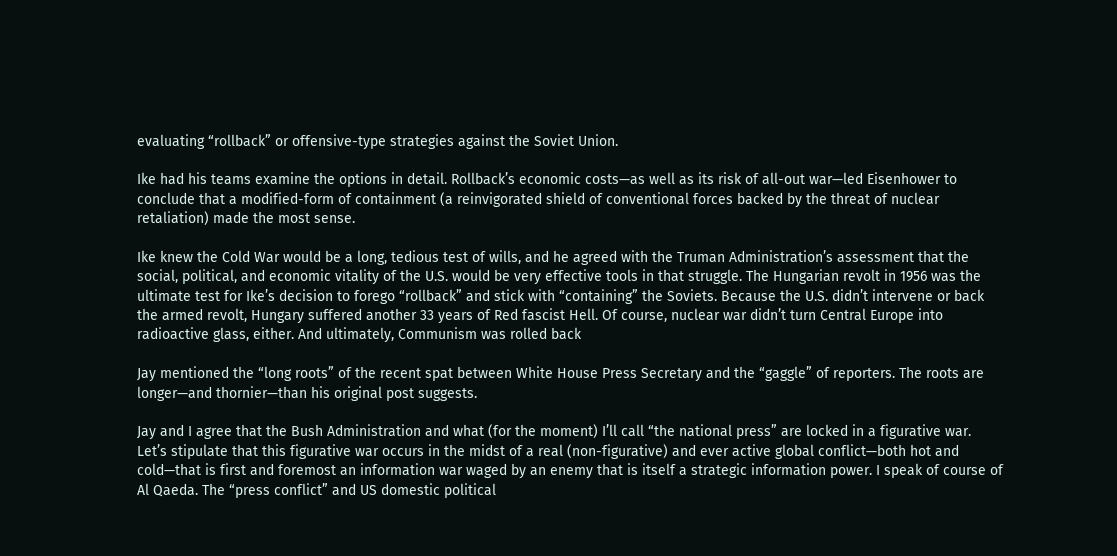evaluating “rollback” or offensive-type strategies against the Soviet Union.

Ike had his teams examine the options in detail. Rollback’s economic costs—as well as its risk of all-out war—led Eisenhower to conclude that a modified-form of containment (a reinvigorated shield of conventional forces backed by the threat of nuclear retaliation) made the most sense.

Ike knew the Cold War would be a long, tedious test of wills, and he agreed with the Truman Administration’s assessment that the social, political, and economic vitality of the U.S. would be very effective tools in that struggle. The Hungarian revolt in 1956 was the ultimate test for Ike’s decision to forego “rollback” and stick with “containing” the Soviets. Because the U.S. didn’t intervene or back the armed revolt, Hungary suffered another 33 years of Red fascist Hell. Of course, nuclear war didn’t turn Central Europe into radioactive glass, either. And ultimately, Communism was rolled back

Jay mentioned the “long roots” of the recent spat between White House Press Secretary and the “gaggle” of reporters. The roots are longer—and thornier—than his original post suggests.

Jay and I agree that the Bush Administration and what (for the moment) I’ll call “the national press” are locked in a figurative war. Let’s stipulate that this figurative war occurs in the midst of a real (non-figurative) and ever active global conflict—both hot and cold—that is first and foremost an information war waged by an enemy that is itself a strategic information power. I speak of course of Al Qaeda. The “press conflict” and US domestic political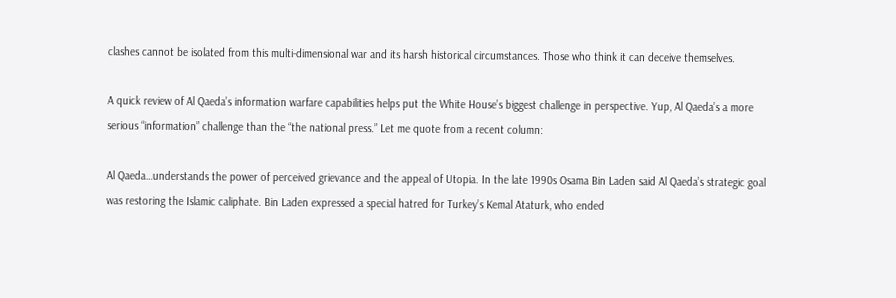clashes cannot be isolated from this multi-dimensional war and its harsh historical circumstances. Those who think it can deceive themselves.

A quick review of Al Qaeda’s information warfare capabilities helps put the White House’s biggest challenge in perspective. Yup, Al Qaeda’s a more serious “information” challenge than the “the national press.” Let me quote from a recent column:

Al Qaeda…understands the power of perceived grievance and the appeal of Utopia. In the late 1990s Osama Bin Laden said Al Qaeda’s strategic goal was restoring the Islamic caliphate. Bin Laden expressed a special hatred for Turkey’s Kemal Ataturk, who ended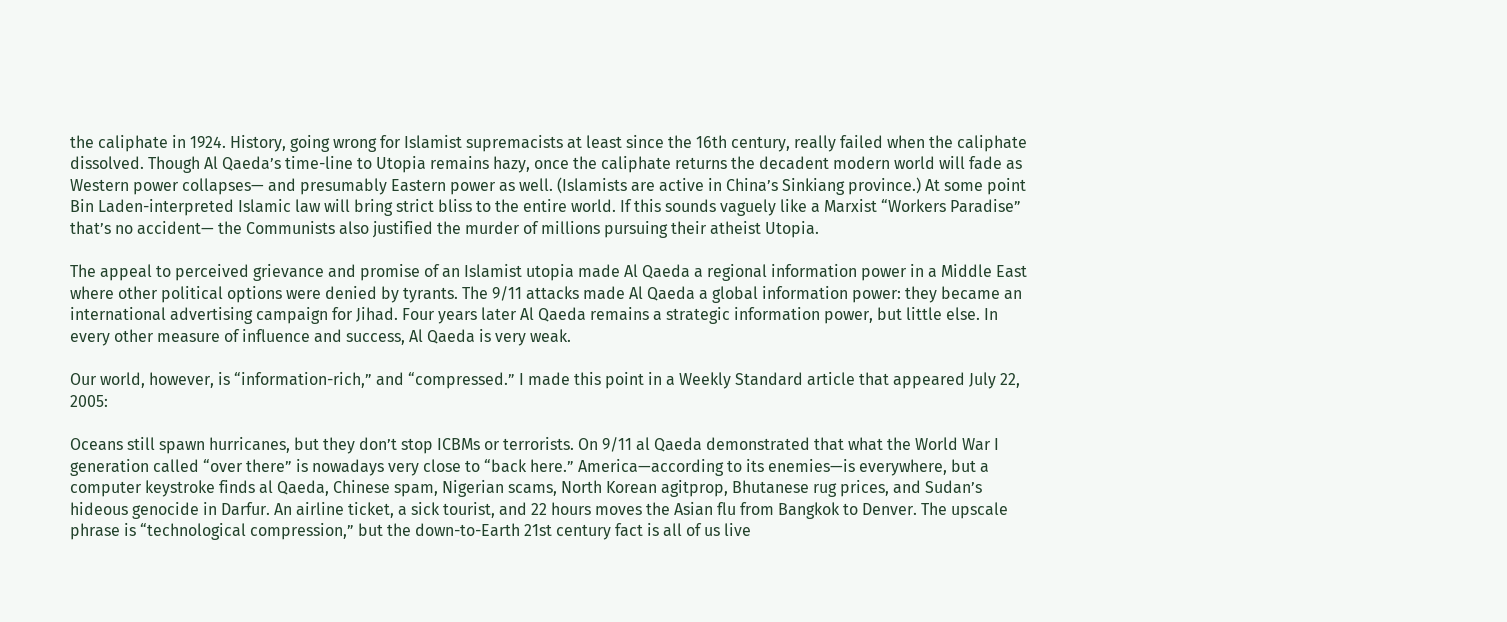the caliphate in 1924. History, going wrong for Islamist supremacists at least since the 16th century, really failed when the caliphate dissolved. Though Al Qaeda’s time-line to Utopia remains hazy, once the caliphate returns the decadent modern world will fade as Western power collapses— and presumably Eastern power as well. (Islamists are active in China’s Sinkiang province.) At some point Bin Laden-interpreted Islamic law will bring strict bliss to the entire world. If this sounds vaguely like a Marxist “Workers Paradise” that’s no accident— the Communists also justified the murder of millions pursuing their atheist Utopia.

The appeal to perceived grievance and promise of an Islamist utopia made Al Qaeda a regional information power in a Middle East where other political options were denied by tyrants. The 9/11 attacks made Al Qaeda a global information power: they became an international advertising campaign for Jihad. Four years later Al Qaeda remains a strategic information power, but little else. In every other measure of influence and success, Al Qaeda is very weak.

Our world, however, is “information-rich,” and “compressed.” I made this point in a Weekly Standard article that appeared July 22, 2005:

Oceans still spawn hurricanes, but they don’t stop ICBMs or terrorists. On 9/11 al Qaeda demonstrated that what the World War I generation called “over there” is nowadays very close to “back here.” America—according to its enemies—is everywhere, but a computer keystroke finds al Qaeda, Chinese spam, Nigerian scams, North Korean agitprop, Bhutanese rug prices, and Sudan’s hideous genocide in Darfur. An airline ticket, a sick tourist, and 22 hours moves the Asian flu from Bangkok to Denver. The upscale phrase is “technological compression,” but the down-to-Earth 21st century fact is all of us live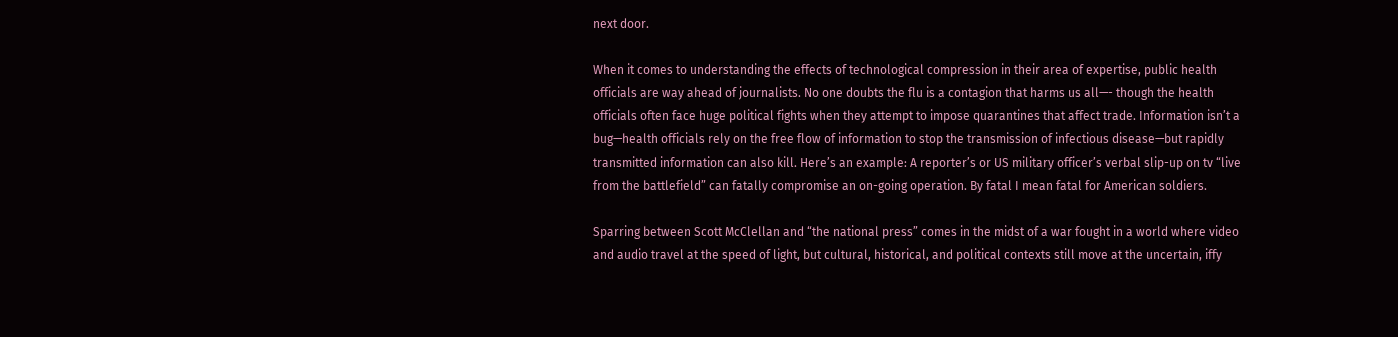next door.

When it comes to understanding the effects of technological compression in their area of expertise, public health officials are way ahead of journalists. No one doubts the flu is a contagion that harms us all—- though the health officials often face huge political fights when they attempt to impose quarantines that affect trade. Information isn’t a bug—health officials rely on the free flow of information to stop the transmission of infectious disease—but rapidly transmitted information can also kill. Here’s an example: A reporter’s or US military officer’s verbal slip-up on tv “live from the battlefield” can fatally compromise an on-going operation. By fatal I mean fatal for American soldiers.

Sparring between Scott McClellan and “the national press” comes in the midst of a war fought in a world where video and audio travel at the speed of light, but cultural, historical, and political contexts still move at the uncertain, iffy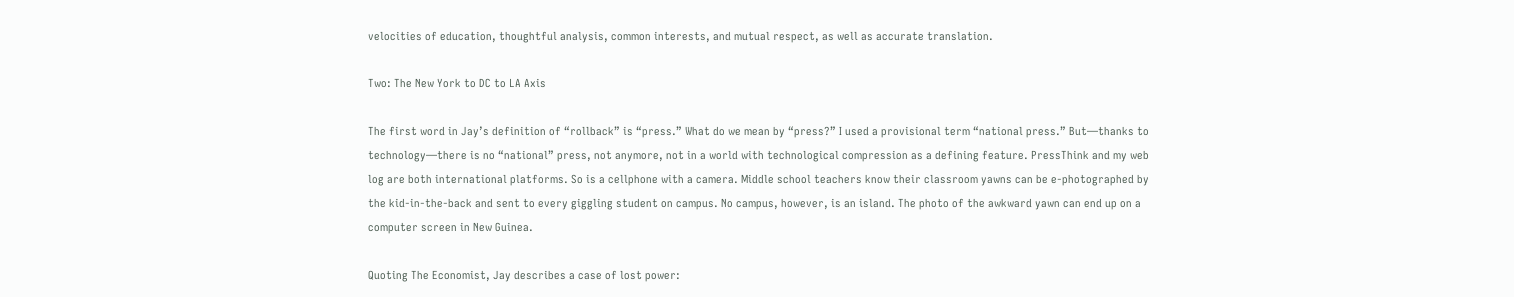velocities of education, thoughtful analysis, common interests, and mutual respect, as well as accurate translation.

Two: The New York to DC to LA Axis

The first word in Jay’s definition of “rollback” is “press.” What do we mean by “press?” I used a provisional term “national press.” But—thanks to technology—there is no “national” press, not anymore, not in a world with technological compression as a defining feature. PressThink and my web log are both international platforms. So is a cellphone with a camera. Middle school teachers know their classroom yawns can be e-photographed by the kid-in-the-back and sent to every giggling student on campus. No campus, however, is an island. The photo of the awkward yawn can end up on a computer screen in New Guinea.

Quoting The Economist, Jay describes a case of lost power: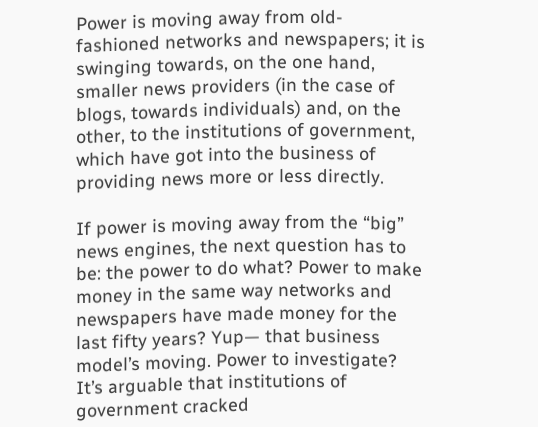Power is moving away from old-fashioned networks and newspapers; it is swinging towards, on the one hand, smaller news providers (in the case of blogs, towards individuals) and, on the other, to the institutions of government, which have got into the business of providing news more or less directly.

If power is moving away from the “big” news engines, the next question has to be: the power to do what? Power to make money in the same way networks and newspapers have made money for the last fifty years? Yup— that business model’s moving. Power to investigate? It’s arguable that institutions of government cracked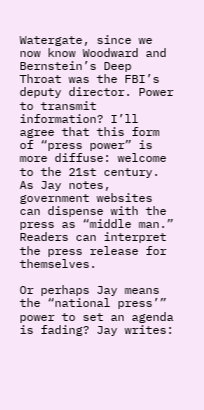Watergate, since we now know Woodward and Bernstein’s Deep Throat was the FBI’s deputy director. Power to transmit information? I’ll agree that this form of “press power” is more diffuse: welcome to the 21st century. As Jay notes, government websites can dispense with the press as “middle man.” Readers can interpret the press release for themselves.

Or perhaps Jay means the “national press’” power to set an agenda is fading? Jay writes: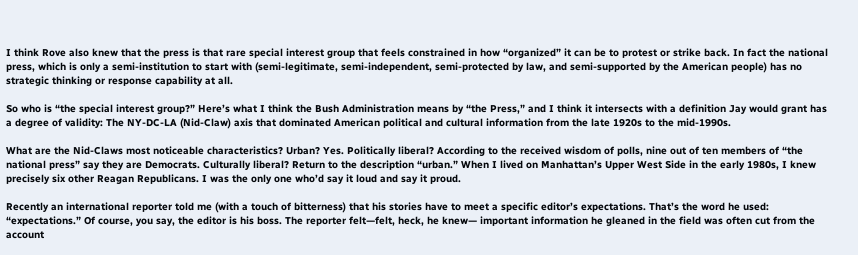I think Rove also knew that the press is that rare special interest group that feels constrained in how “organized” it can be to protest or strike back. In fact the national press, which is only a semi-institution to start with (semi-legitimate, semi-independent, semi-protected by law, and semi-supported by the American people) has no strategic thinking or response capability at all.

So who is “the special interest group?” Here’s what I think the Bush Administration means by “the Press,” and I think it intersects with a definition Jay would grant has a degree of validity: The NY-DC-LA (Nid-Claw) axis that dominated American political and cultural information from the late 1920s to the mid-1990s.

What are the Nid-Claws most noticeable characteristics? Urban? Yes. Politically liberal? According to the received wisdom of polls, nine out of ten members of “the national press” say they are Democrats. Culturally liberal? Return to the description “urban.” When I lived on Manhattan’s Upper West Side in the early 1980s, I knew precisely six other Reagan Republicans. I was the only one who’d say it loud and say it proud.

Recently an international reporter told me (with a touch of bitterness) that his stories have to meet a specific editor’s expectations. That’s the word he used: “expectations.” Of course, you say, the editor is his boss. The reporter felt—felt, heck, he knew— important information he gleaned in the field was often cut from the account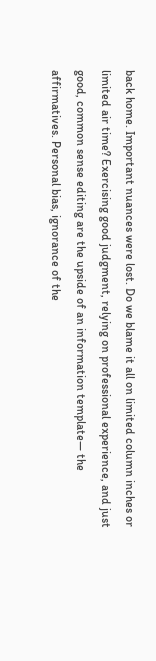back home. Important nuances were lost. Do we blame it all on limited column inches or limited air time? Exercising good judgment, relying on professional experience, and just good, common sense editing are the upside of an information template— the affirmatives. Personal bias, ignorance of the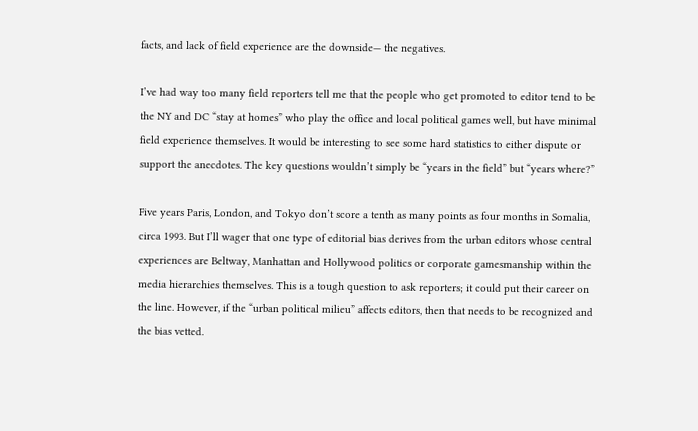facts, and lack of field experience are the downside— the negatives.

I’ve had way too many field reporters tell me that the people who get promoted to editor tend to be the NY and DC “stay at homes” who play the office and local political games well, but have minimal field experience themselves. It would be interesting to see some hard statistics to either dispute or support the anecdotes. The key questions wouldn’t simply be “years in the field” but “years where?”

Five years Paris, London, and Tokyo don’t score a tenth as many points as four months in Somalia, circa 1993. But I’ll wager that one type of editorial bias derives from the urban editors whose central experiences are Beltway, Manhattan and Hollywood politics or corporate gamesmanship within the media hierarchies themselves. This is a tough question to ask reporters; it could put their career on the line. However, if the “urban political milieu” affects editors, then that needs to be recognized and the bias vetted.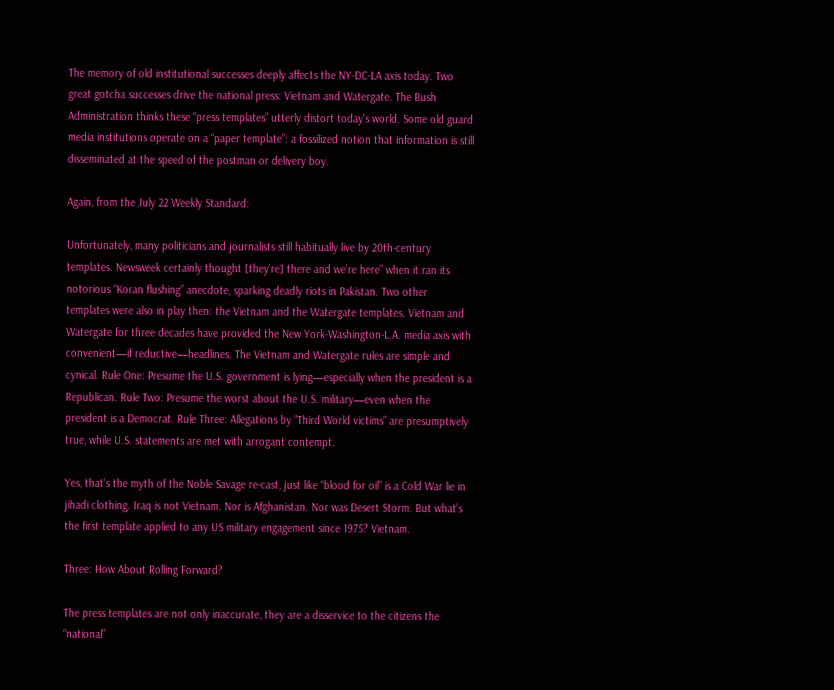The memory of old institutional successes deeply affects the NY-DC-LA axis today. Two great gotcha successes drive the national press: Vietnam and Watergate. The Bush Administration thinks these “press templates” utterly distort today’s world. Some old guard media institutions operate on a “paper template”: a fossilized notion that information is still disseminated at the speed of the postman or delivery boy.

Again, from the July 22 Weekly Standard:

Unfortunately, many politicians and journalists still habitually live by 20th-century templates. Newsweek certainly thought [they’re] there and we’re here” when it ran its notorious “Koran flushing” anecdote, sparking deadly riots in Pakistan. Two other templates were also in play then: the Vietnam and the Watergate templates. Vietnam and Watergate for three decades have provided the New York-Washington-L.A. media axis with convenient—if reductive—headlines. The Vietnam and Watergate rules are simple and cynical. Rule One: Presume the U.S. government is lying—especially when the president is a Republican. Rule Two: Presume the worst about the U.S. military—even when the president is a Democrat. Rule Three: Allegations by “Third World victims” are presumptively true, while U.S. statements are met with arrogant contempt.

Yes, that’s the myth of the Noble Savage re-cast, just like “blood for oil” is a Cold War lie in jihadi clothing. Iraq is not Vietnam. Nor is Afghanistan. Nor was Desert Storm. But what’s the first template applied to any US military engagement since 1975? Vietnam.

Three: How About Rolling Forward?

The press templates are not only inaccurate, they are a disservice to the citizens the “national”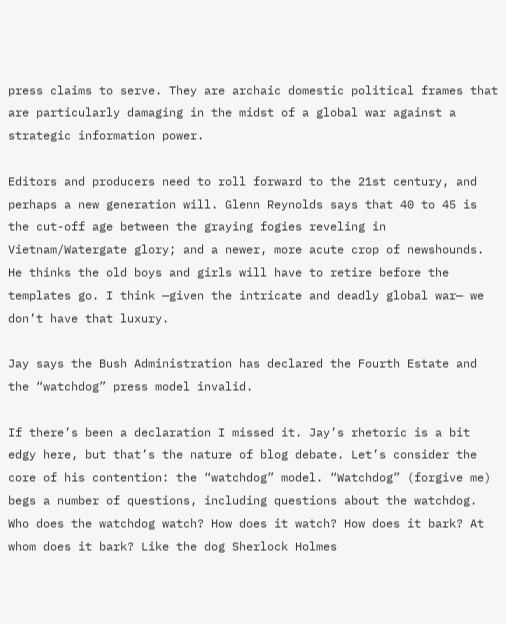press claims to serve. They are archaic domestic political frames that are particularly damaging in the midst of a global war against a strategic information power.

Editors and producers need to roll forward to the 21st century, and perhaps a new generation will. Glenn Reynolds says that 40 to 45 is the cut-off age between the graying fogies reveling in Vietnam/Watergate glory; and a newer, more acute crop of newshounds. He thinks the old boys and girls will have to retire before the templates go. I think —given the intricate and deadly global war— we don’t have that luxury.

Jay says the Bush Administration has declared the Fourth Estate and the “watchdog” press model invalid.

If there’s been a declaration I missed it. Jay’s rhetoric is a bit edgy here, but that’s the nature of blog debate. Let’s consider the core of his contention: the “watchdog” model. “Watchdog” (forgive me) begs a number of questions, including questions about the watchdog. Who does the watchdog watch? How does it watch? How does it bark? At whom does it bark? Like the dog Sherlock Holmes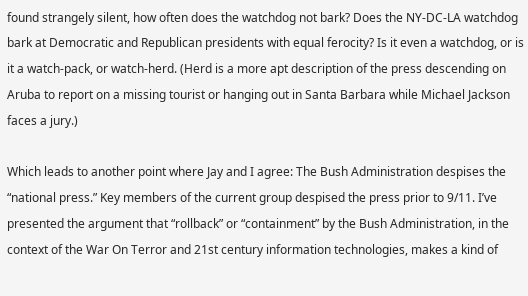found strangely silent, how often does the watchdog not bark? Does the NY-DC-LA watchdog bark at Democratic and Republican presidents with equal ferocity? Is it even a watchdog, or is it a watch-pack, or watch-herd. (Herd is a more apt description of the press descending on Aruba to report on a missing tourist or hanging out in Santa Barbara while Michael Jackson faces a jury.)

Which leads to another point where Jay and I agree: The Bush Administration despises the “national press.” Key members of the current group despised the press prior to 9/11. I’ve presented the argument that “rollback” or “containment” by the Bush Administration, in the context of the War On Terror and 21st century information technologies, makes a kind of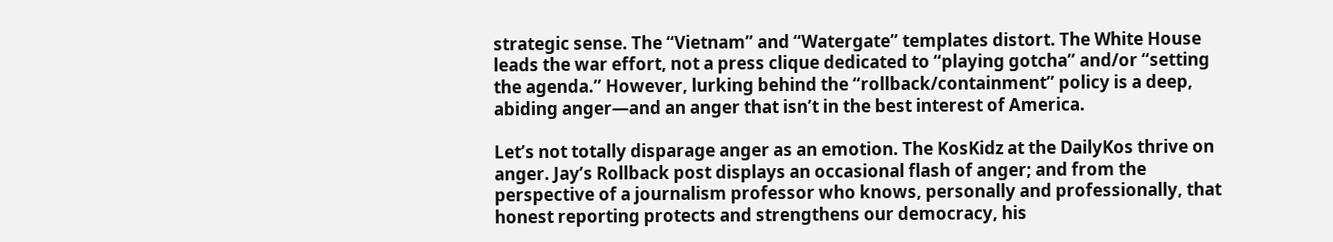strategic sense. The “Vietnam” and “Watergate” templates distort. The White House leads the war effort, not a press clique dedicated to “playing gotcha” and/or “setting the agenda.” However, lurking behind the “rollback/containment” policy is a deep, abiding anger—and an anger that isn’t in the best interest of America.

Let’s not totally disparage anger as an emotion. The KosKidz at the DailyKos thrive on anger. Jay’s Rollback post displays an occasional flash of anger; and from the perspective of a journalism professor who knows, personally and professionally, that honest reporting protects and strengthens our democracy, his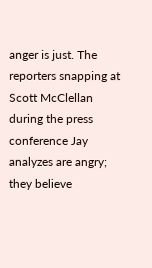anger is just. The reporters snapping at Scott McClellan during the press conference Jay analyzes are angry; they believe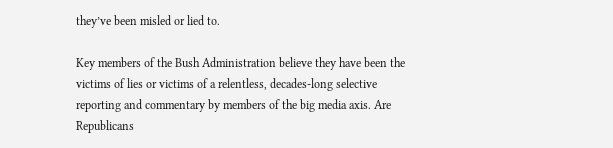they’ve been misled or lied to.

Key members of the Bush Administration believe they have been the victims of lies or victims of a relentless, decades-long selective reporting and commentary by members of the big media axis. Are Republicans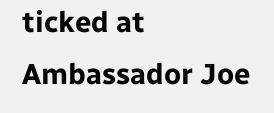ticked at Ambassador Joe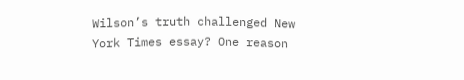Wilson’s truth challenged New York Times essay? One reason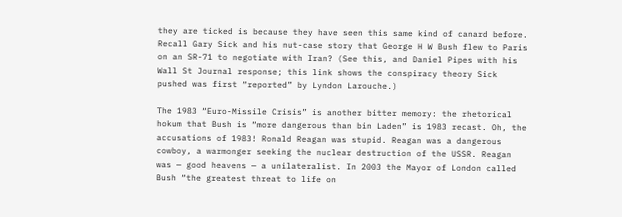they are ticked is because they have seen this same kind of canard before. Recall Gary Sick and his nut-case story that George H W Bush flew to Paris on an SR-71 to negotiate with Iran? (See this, and Daniel Pipes with his Wall St Journal response; this link shows the conspiracy theory Sick pushed was first “reported” by Lyndon Larouche.)

The 1983 “Euro-Missile Crisis” is another bitter memory: the rhetorical hokum that Bush is “more dangerous than bin Laden” is 1983 recast. Oh, the accusations of 1983! Ronald Reagan was stupid. Reagan was a dangerous cowboy, a warmonger seeking the nuclear destruction of the USSR. Reagan was — good heavens — a unilateralist. In 2003 the Mayor of London called Bush “the greatest threat to life on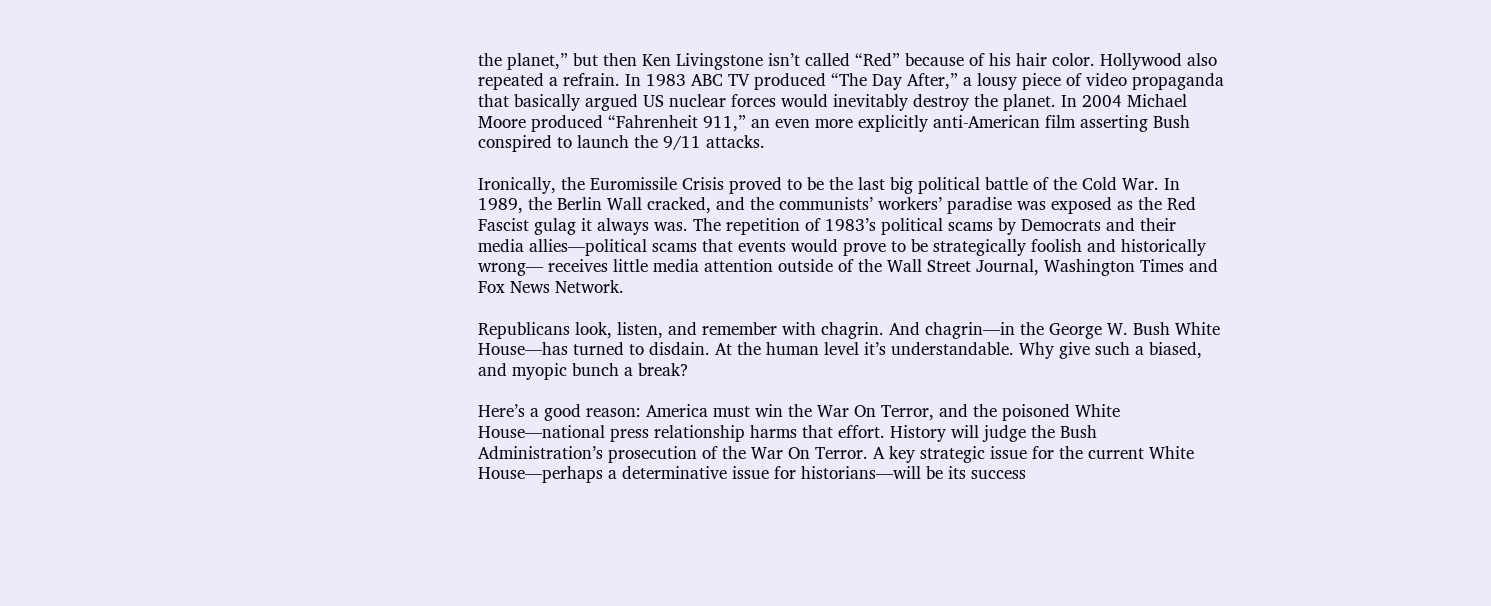the planet,” but then Ken Livingstone isn’t called “Red” because of his hair color. Hollywood also repeated a refrain. In 1983 ABC TV produced “The Day After,” a lousy piece of video propaganda that basically argued US nuclear forces would inevitably destroy the planet. In 2004 Michael Moore produced “Fahrenheit 911,” an even more explicitly anti-American film asserting Bush conspired to launch the 9/11 attacks.

Ironically, the Euromissile Crisis proved to be the last big political battle of the Cold War. In 1989, the Berlin Wall cracked, and the communists’ workers’ paradise was exposed as the Red Fascist gulag it always was. The repetition of 1983’s political scams by Democrats and their media allies—political scams that events would prove to be strategically foolish and historically wrong— receives little media attention outside of the Wall Street Journal, Washington Times and Fox News Network.

Republicans look, listen, and remember with chagrin. And chagrin—in the George W. Bush White House—has turned to disdain. At the human level it’s understandable. Why give such a biased, and myopic bunch a break?

Here’s a good reason: America must win the War On Terror, and the poisoned White House—national press relationship harms that effort. History will judge the Bush Administration’s prosecution of the War On Terror. A key strategic issue for the current White House—perhaps a determinative issue for historians—will be its success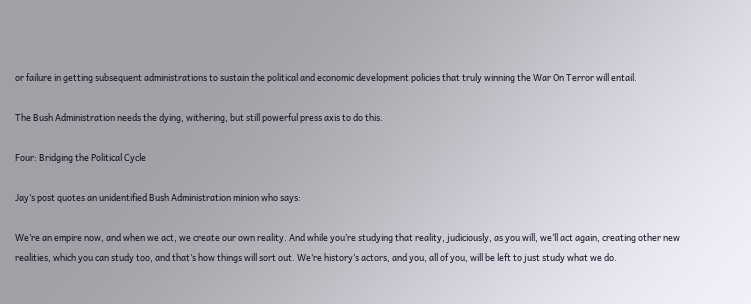or failure in getting subsequent administrations to sustain the political and economic development policies that truly winning the War On Terror will entail.

The Bush Administration needs the dying, withering, but still powerful press axis to do this.

Four: Bridging the Political Cycle

Jay’s post quotes an unidentified Bush Administration minion who says:

We’re an empire now, and when we act, we create our own reality. And while you’re studying that reality, judiciously, as you will, we’ll act again, creating other new realities, which you can study too, and that’s how things will sort out. We’re history’s actors, and you, all of you, will be left to just study what we do.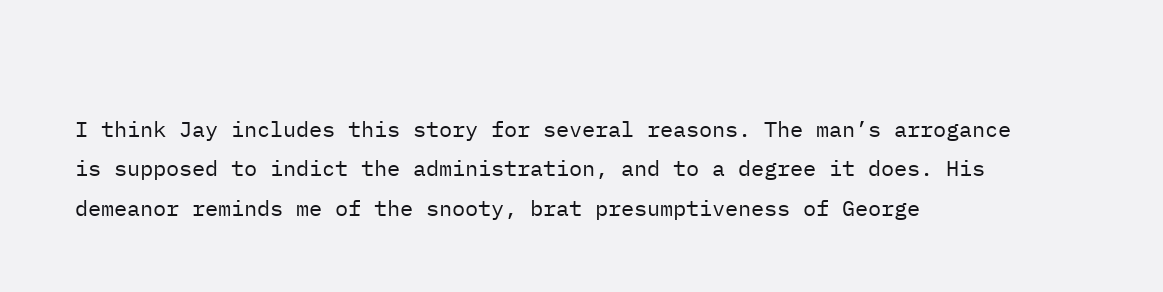I think Jay includes this story for several reasons. The man’s arrogance is supposed to indict the administration, and to a degree it does. His demeanor reminds me of the snooty, brat presumptiveness of George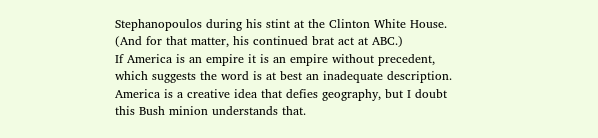Stephanopoulos during his stint at the Clinton White House. (And for that matter, his continued brat act at ABC.)
If America is an empire it is an empire without precedent, which suggests the word is at best an inadequate description. America is a creative idea that defies geography, but I doubt this Bush minion understands that.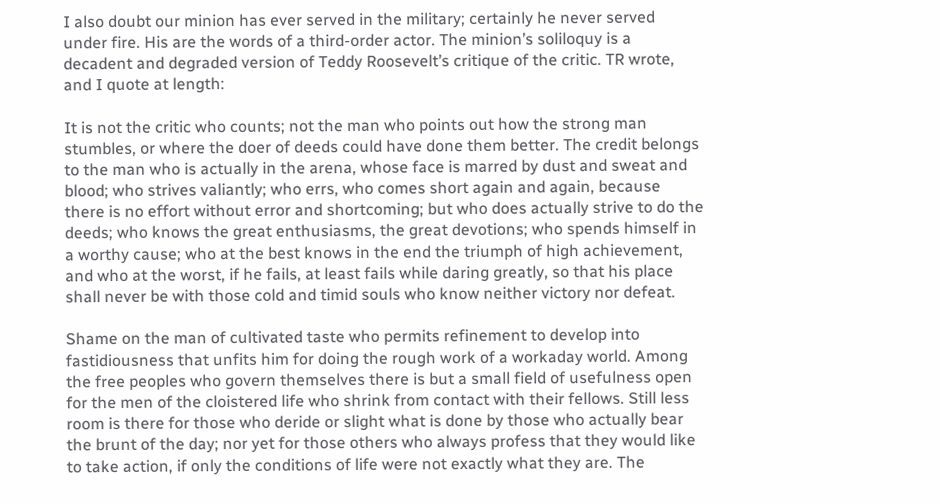I also doubt our minion has ever served in the military; certainly he never served under fire. His are the words of a third-order actor. The minion’s soliloquy is a decadent and degraded version of Teddy Roosevelt’s critique of the critic. TR wrote, and I quote at length:

It is not the critic who counts; not the man who points out how the strong man stumbles, or where the doer of deeds could have done them better. The credit belongs to the man who is actually in the arena, whose face is marred by dust and sweat and blood; who strives valiantly; who errs, who comes short again and again, because there is no effort without error and shortcoming; but who does actually strive to do the deeds; who knows the great enthusiasms, the great devotions; who spends himself in a worthy cause; who at the best knows in the end the triumph of high achievement, and who at the worst, if he fails, at least fails while daring greatly, so that his place shall never be with those cold and timid souls who know neither victory nor defeat.

Shame on the man of cultivated taste who permits refinement to develop into fastidiousness that unfits him for doing the rough work of a workaday world. Among the free peoples who govern themselves there is but a small field of usefulness open for the men of the cloistered life who shrink from contact with their fellows. Still less room is there for those who deride or slight what is done by those who actually bear the brunt of the day; nor yet for those others who always profess that they would like to take action, if only the conditions of life were not exactly what they are. The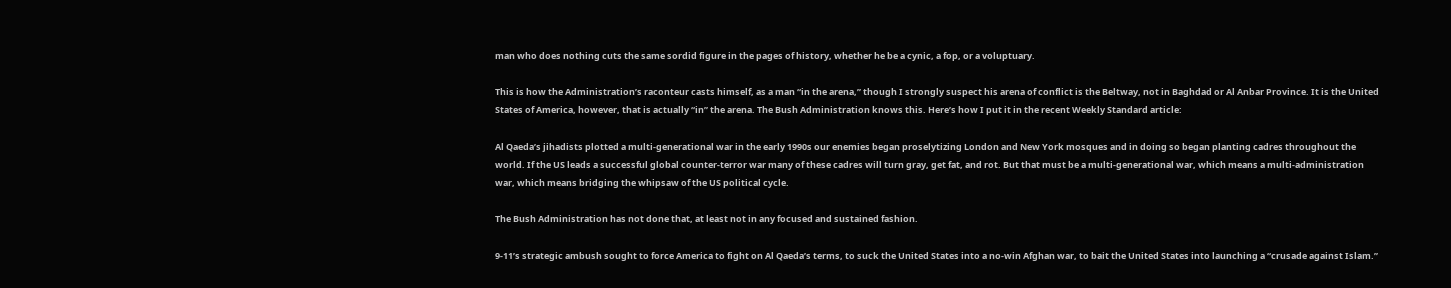man who does nothing cuts the same sordid figure in the pages of history, whether he be a cynic, a fop, or a voluptuary.

This is how the Administration’s raconteur casts himself, as a man “in the arena,” though I strongly suspect his arena of conflict is the Beltway, not in Baghdad or Al Anbar Province. It is the United States of America, however, that is actually “in” the arena. The Bush Administration knows this. Here’s how I put it in the recent Weekly Standard article:

Al Qaeda’s jihadists plotted a multi-generational war in the early 1990s our enemies began proselytizing London and New York mosques and in doing so began planting cadres throughout the world. If the US leads a successful global counter-terror war many of these cadres will turn gray, get fat, and rot. But that must be a multi-generational war, which means a multi-administration war, which means bridging the whipsaw of the US political cycle.

The Bush Administration has not done that, at least not in any focused and sustained fashion.

9-11’s strategic ambush sought to force America to fight on Al Qaeda’s terms, to suck the United States into a no-win Afghan war, to bait the United States into launching a “crusade against Islam.”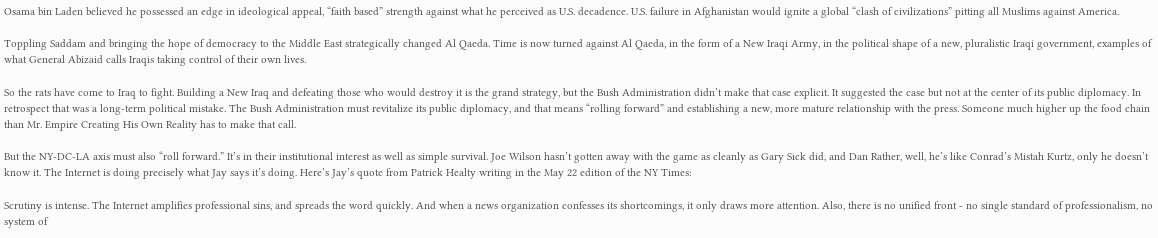Osama bin Laden believed he possessed an edge in ideological appeal, “faith based” strength against what he perceived as U.S. decadence. U.S. failure in Afghanistan would ignite a global “clash of civilizations” pitting all Muslims against America.

Toppling Saddam and bringing the hope of democracy to the Middle East strategically changed Al Qaeda. Time is now turned against Al Qaeda, in the form of a New Iraqi Army, in the political shape of a new, pluralistic Iraqi government, examples of what General Abizaid calls Iraqis taking control of their own lives.

So the rats have come to Iraq to fight. Building a New Iraq and defeating those who would destroy it is the grand strategy, but the Bush Administration didn’t make that case explicit. It suggested the case but not at the center of its public diplomacy. In retrospect that was a long-term political mistake. The Bush Administration must revitalize its public diplomacy, and that means “rolling forward” and establishing a new, more mature relationship with the press. Someone much higher up the food chain than Mr. Empire Creating His Own Reality has to make that call.

But the NY-DC-LA axis must also “roll forward.” It’s in their institutional interest as well as simple survival. Joe Wilson hasn’t gotten away with the game as cleanly as Gary Sick did, and Dan Rather, well, he’s like Conrad’s Mistah Kurtz, only he doesn’t know it. The Internet is doing precisely what Jay says it’s doing. Here’s Jay’s quote from Patrick Healty writing in the May 22 edition of the NY Times:

Scrutiny is intense. The Internet amplifies professional sins, and spreads the word quickly. And when a news organization confesses its shortcomings, it only draws more attention. Also, there is no unified front - no single standard of professionalism, no system of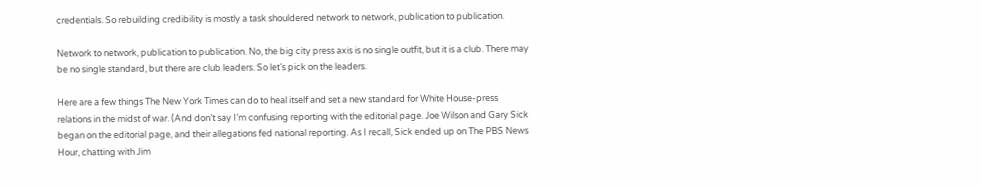credentials. So rebuilding credibility is mostly a task shouldered network to network, publication to publication.

Network to network, publication to publication. No, the big city press axis is no single outfit, but it is a club. There may be no single standard, but there are club leaders. So let’s pick on the leaders.

Here are a few things The New York Times can do to heal itself and set a new standard for White House-press relations in the midst of war. (And don’t say I’m confusing reporting with the editorial page. Joe Wilson and Gary Sick began on the editorial page, and their allegations fed national reporting. As I recall, Sick ended up on The PBS News Hour, chatting with Jim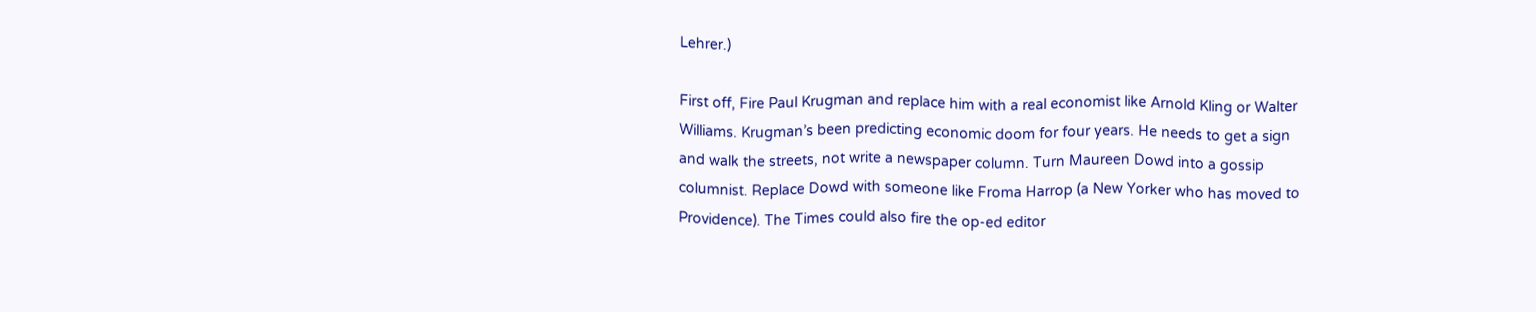Lehrer.)

First off, Fire Paul Krugman and replace him with a real economist like Arnold Kling or Walter Williams. Krugman’s been predicting economic doom for four years. He needs to get a sign and walk the streets, not write a newspaper column. Turn Maureen Dowd into a gossip columnist. Replace Dowd with someone like Froma Harrop (a New Yorker who has moved to Providence). The Times could also fire the op-ed editor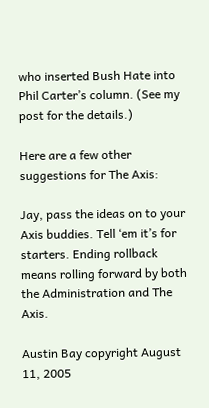who inserted Bush Hate into Phil Carter’s column. (See my post for the details.)

Here are a few other suggestions for The Axis:

Jay, pass the ideas on to your Axis buddies. Tell ‘em it’s for starters. Ending rollback means rolling forward by both the Administration and The Axis.

Austin Bay copyright August 11, 2005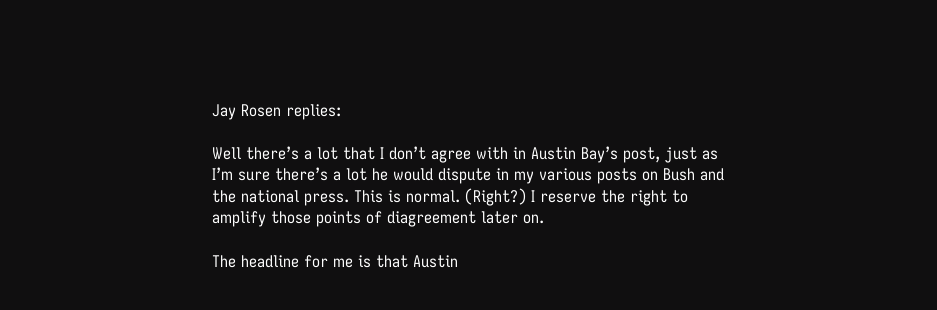Jay Rosen replies:

Well there’s a lot that I don’t agree with in Austin Bay’s post, just as I’m sure there’s a lot he would dispute in my various posts on Bush and the national press. This is normal. (Right?) I reserve the right to amplify those points of diagreement later on.

The headline for me is that Austin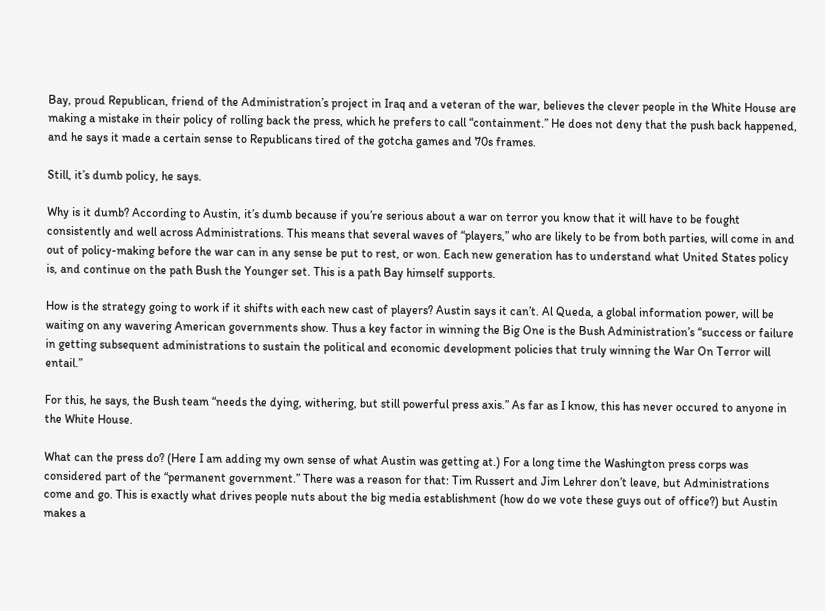Bay, proud Republican, friend of the Administration’s project in Iraq and a veteran of the war, believes the clever people in the White House are making a mistake in their policy of rolling back the press, which he prefers to call “containment.” He does not deny that the push back happened, and he says it made a certain sense to Republicans tired of the gotcha games and 70s frames.

Still, it’s dumb policy, he says.

Why is it dumb? According to Austin, it’s dumb because if you’re serious about a war on terror you know that it will have to be fought consistently and well across Administrations. This means that several waves of “players,” who are likely to be from both parties, will come in and out of policy-making before the war can in any sense be put to rest, or won. Each new generation has to understand what United States policy is, and continue on the path Bush the Younger set. This is a path Bay himself supports.

How is the strategy going to work if it shifts with each new cast of players? Austin says it can’t. Al Queda, a global information power, will be waiting on any wavering American governments show. Thus a key factor in winning the Big One is the Bush Administration’s “success or failure in getting subsequent administrations to sustain the political and economic development policies that truly winning the War On Terror will entail.”

For this, he says, the Bush team “needs the dying, withering, but still powerful press axis.” As far as I know, this has never occured to anyone in the White House.

What can the press do? (Here I am adding my own sense of what Austin was getting at.) For a long time the Washington press corps was considered part of the “permanent government.” There was a reason for that: Tim Russert and Jim Lehrer don’t leave, but Administrations come and go. This is exactly what drives people nuts about the big media establishment (how do we vote these guys out of office?) but Austin makes a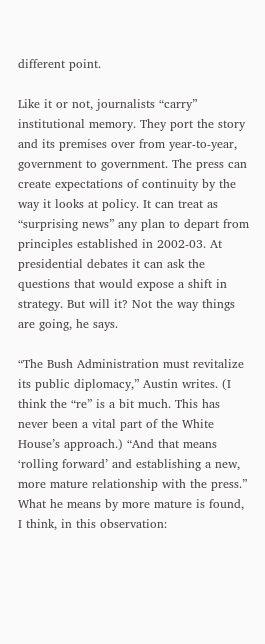different point.

Like it or not, journalists “carry” institutional memory. They port the story and its premises over from year-to-year, government to government. The press can create expectations of continuity by the way it looks at policy. It can treat as “surprising news” any plan to depart from principles established in 2002-03. At presidential debates it can ask the questions that would expose a shift in strategy. But will it? Not the way things are going, he says.

“The Bush Administration must revitalize its public diplomacy,” Austin writes. (I think the “re” is a bit much. This has never been a vital part of the White House’s approach.) “And that means ‘rolling forward’ and establishing a new, more mature relationship with the press.” What he means by more mature is found, I think, in this observation: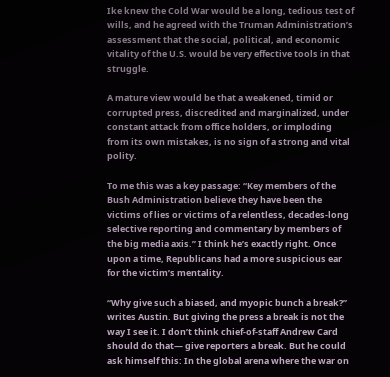Ike knew the Cold War would be a long, tedious test of wills, and he agreed with the Truman Administration’s assessment that the social, political, and economic vitality of the U.S. would be very effective tools in that struggle.

A mature view would be that a weakened, timid or corrupted press, discredited and marginalized, under constant attack from office holders, or imploding from its own mistakes, is no sign of a strong and vital polity.

To me this was a key passage: “Key members of the Bush Administration believe they have been the victims of lies or victims of a relentless, decades-long selective reporting and commentary by members of the big media axis.” I think he’s exactly right. Once upon a time, Republicans had a more suspicious ear for the victim’s mentality.

“Why give such a biased, and myopic bunch a break?” writes Austin. But giving the press a break is not the way I see it. I don’t think chief-of-staff Andrew Card should do that— give reporters a break. But he could ask himself this: In the global arena where the war on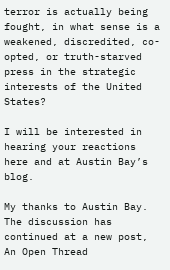terror is actually being fought, in what sense is a weakened, discredited, co-opted, or truth-starved press in the strategic interests of the United States?

I will be interested in hearing your reactions here and at Austin Bay’s blog.

My thanks to Austin Bay. The discussion has continued at a new post, An Open Thread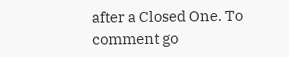after a Closed One. To comment go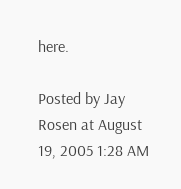here.

Posted by Jay Rosen at August 19, 2005 1:28 AM